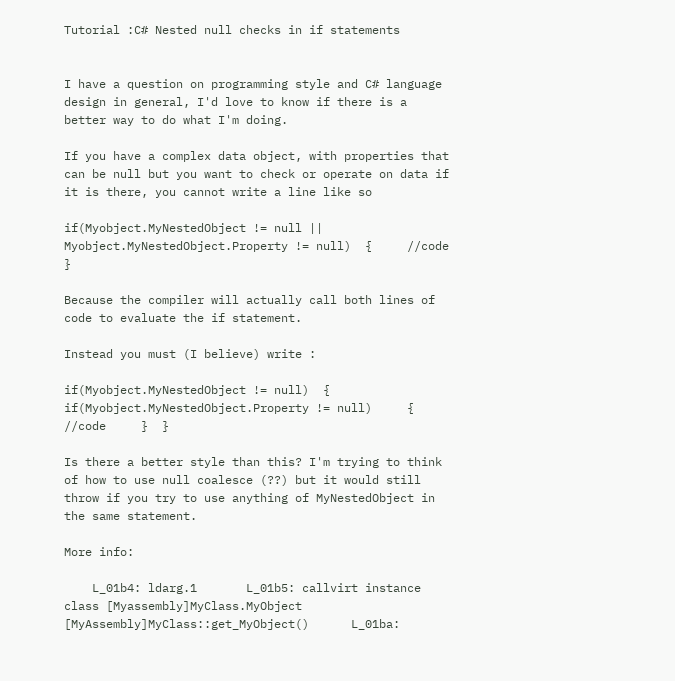Tutorial :C# Nested null checks in if statements


I have a question on programming style and C# language design in general, I'd love to know if there is a better way to do what I'm doing.

If you have a complex data object, with properties that can be null but you want to check or operate on data if it is there, you cannot write a line like so

if(Myobject.MyNestedObject != null || Myobject.MyNestedObject.Property != null)  {     //code  }

Because the compiler will actually call both lines of code to evaluate the if statement.

Instead you must (I believe) write :

if(Myobject.MyNestedObject != null)  {     if(Myobject.MyNestedObject.Property != null)     {        //code     }  }

Is there a better style than this? I'm trying to think of how to use null coalesce (??) but it would still throw if you try to use anything of MyNestedObject in the same statement.

More info:

    L_01b4: ldarg.1       L_01b5: callvirt instance class [Myassembly]MyClass.MyObject [MyAssembly]MyClass::get_MyObject()      L_01ba: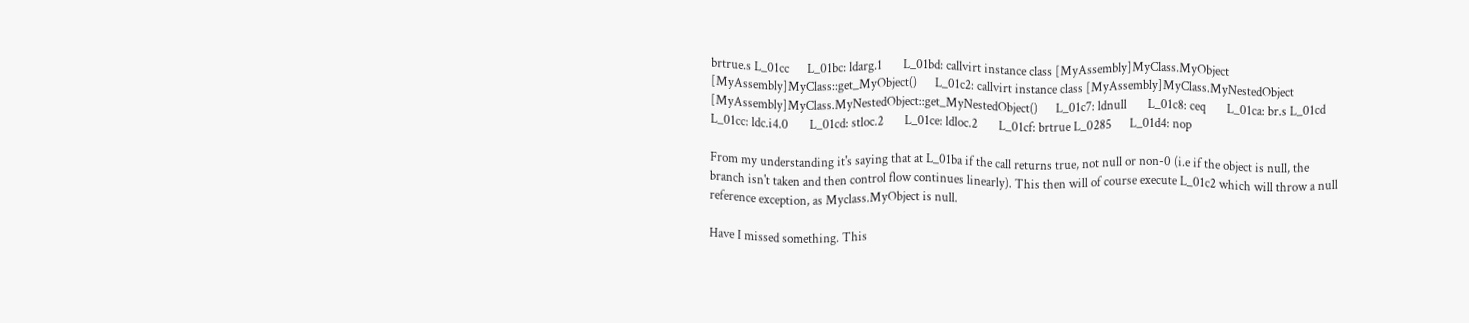brtrue.s L_01cc      L_01bc: ldarg.1       L_01bd: callvirt instance class [MyAssembly]MyClass.MyObject [MyAssembly]MyClass::get_MyObject()      L_01c2: callvirt instance class [MyAssembly]MyClass.MyNestedObject [MyAssembly]MyClass.MyNestedObject::get_MyNestedObject()      L_01c7: ldnull       L_01c8: ceq       L_01ca: br.s L_01cd      L_01cc: ldc.i4.0       L_01cd: stloc.2       L_01ce: ldloc.2       L_01cf: brtrue L_0285      L_01d4: nop

From my understanding it's saying that at L_01ba if the call returns true, not null or non-0 (i.e if the object is null, the branch isn't taken and then control flow continues linearly). This then will of course execute L_01c2 which will throw a null reference exception, as Myclass.MyObject is null.

Have I missed something. This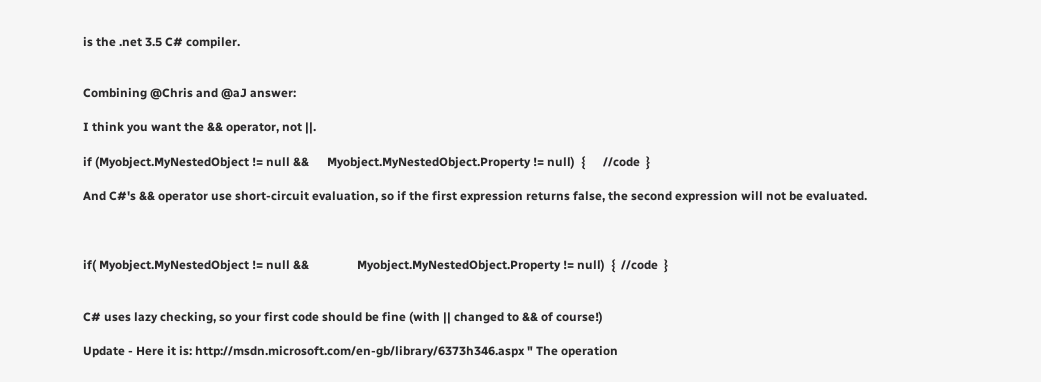is the .net 3.5 C# compiler.


Combining @Chris and @aJ answer:

I think you want the && operator, not ||.

if (Myobject.MyNestedObject != null &&      Myobject.MyNestedObject.Property != null)  {      //code  }

And C#'s && operator use short-circuit evaluation, so if the first expression returns false, the second expression will not be evaluated.



if( Myobject.MyNestedObject != null &&                Myobject.MyNestedObject.Property != null)  {  //code  }


C# uses lazy checking, so your first code should be fine (with || changed to && of course!)

Update - Here it is: http://msdn.microsoft.com/en-gb/library/6373h346.aspx " The operation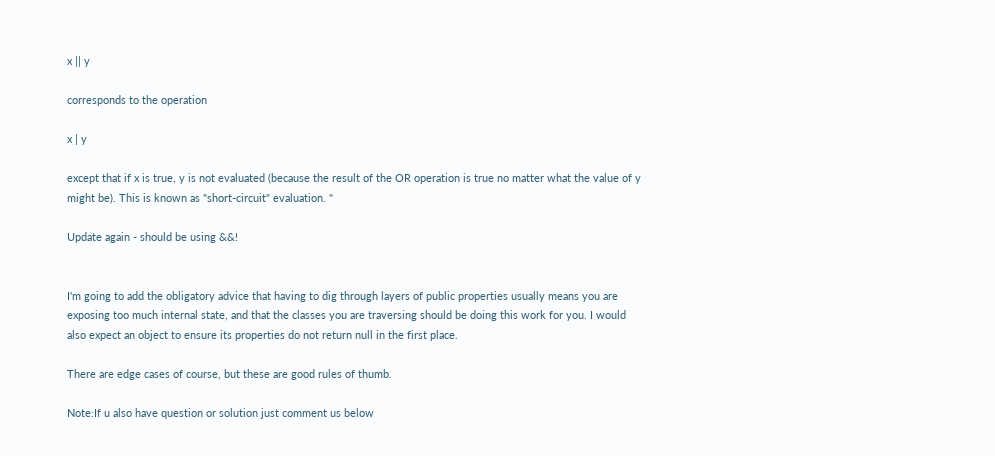x || y

corresponds to the operation

x | y

except that if x is true, y is not evaluated (because the result of the OR operation is true no matter what the value of y might be). This is known as "short-circuit" evaluation. "

Update again - should be using &&!


I'm going to add the obligatory advice that having to dig through layers of public properties usually means you are exposing too much internal state, and that the classes you are traversing should be doing this work for you. I would also expect an object to ensure its properties do not return null in the first place.

There are edge cases of course, but these are good rules of thumb.

Note:If u also have question or solution just comment us below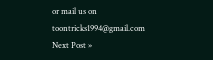or mail us on toontricks1994@gmail.com
Next Post »